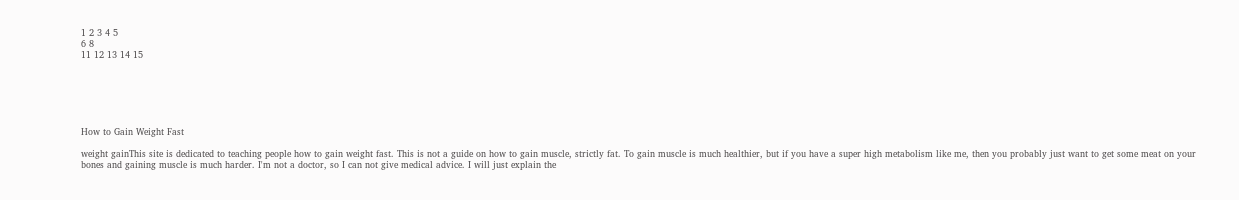1 2 3 4 5
6 8
11 12 13 14 15






How to Gain Weight Fast

weight gainThis site is dedicated to teaching people how to gain weight fast. This is not a guide on how to gain muscle, strictly fat. To gain muscle is much healthier, but if you have a super high metabolism like me, then you probably just want to get some meat on your bones and gaining muscle is much harder. I'm not a doctor, so I can not give medical advice. I will just explain the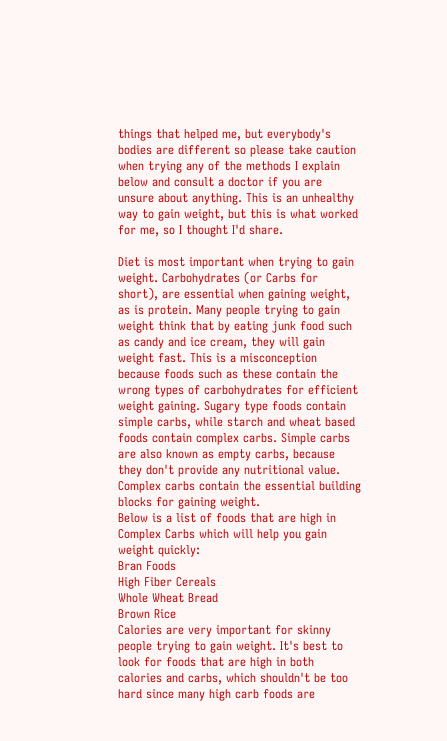things that helped me, but everybody's bodies are different so please take caution when trying any of the methods I explain below and consult a doctor if you are unsure about anything. This is an unhealthy way to gain weight, but this is what worked for me, so I thought I'd share.

Diet is most important when trying to gain weight. Carbohydrates (or Carbs for short), are essential when gaining weight, as is protein. Many people trying to gain weight think that by eating junk food such as candy and ice cream, they will gain weight fast. This is a misconception because foods such as these contain the wrong types of carbohydrates for efficient weight gaining. Sugary type foods contain simple carbs, while starch and wheat based foods contain complex carbs. Simple carbs are also known as empty carbs, because they don't provide any nutritional value. Complex carbs contain the essential building blocks for gaining weight.
Below is a list of foods that are high in Complex Carbs which will help you gain weight quickly:
Bran Foods
High Fiber Cereals
Whole Wheat Bread
Brown Rice
Calories are very important for skinny people trying to gain weight. It's best to look for foods that are high in both calories and carbs, which shouldn't be too hard since many high carb foods are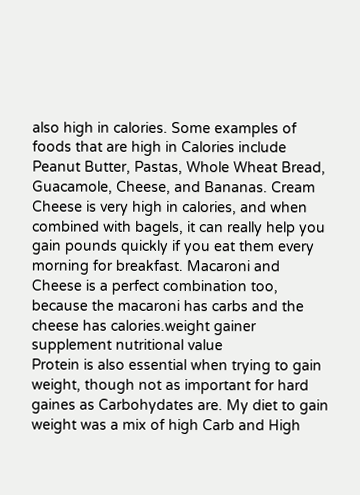also high in calories. Some examples of foods that are high in Calories include Peanut Butter, Pastas, Whole Wheat Bread, Guacamole, Cheese, and Bananas. Cream Cheese is very high in calories, and when combined with bagels, it can really help you gain pounds quickly if you eat them every morning for breakfast. Macaroni and Cheese is a perfect combination too, because the macaroni has carbs and the cheese has calories.weight gainer supplement nutritional value
Protein is also essential when trying to gain weight, though not as important for hard gaines as Carbohydates are. My diet to gain weight was a mix of high Carb and High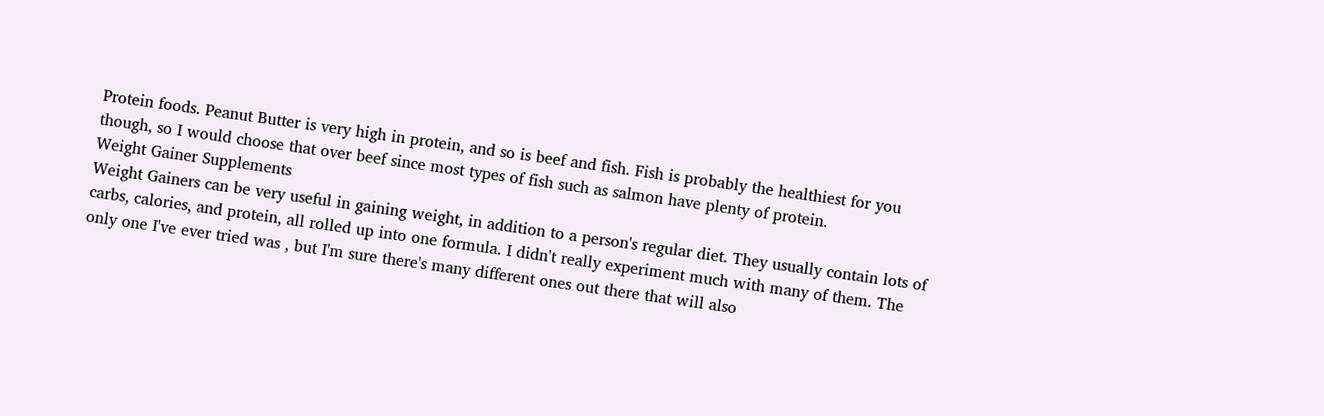Protein foods. Peanut Butter is very high in protein, and so is beef and fish. Fish is probably the healthiest for you though, so I would choose that over beef since most types of fish such as salmon have plenty of protein.
Weight Gainer Supplements
Weight Gainers can be very useful in gaining weight, in addition to a person's regular diet. They usually contain lots of carbs, calories, and protein, all rolled up into one formula. I didn't really experiment much with many of them. The only one I've ever tried was , but I'm sure there's many different ones out there that will also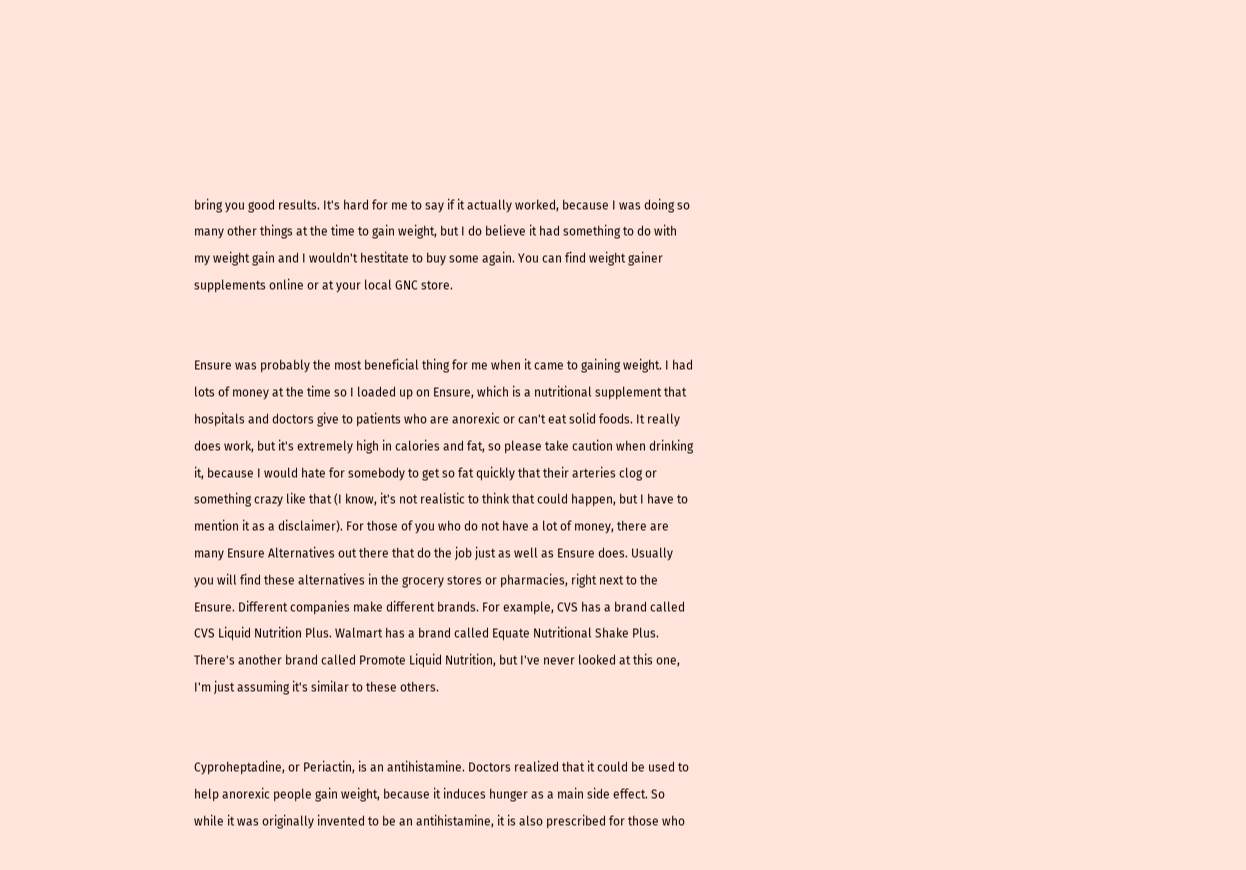bring you good results. It's hard for me to say if it actually worked, because I was doing so many other things at the time to gain weight, but I do believe it had something to do with my weight gain and I wouldn't hestitate to buy some again. You can find weight gainer supplements online or at your local GNC store.


Ensure was probably the most beneficial thing for me when it came to gaining weight. I had lots of money at the time so I loaded up on Ensure, which is a nutritional supplement that hospitals and doctors give to patients who are anorexic or can't eat solid foods. It really does work, but it's extremely high in calories and fat, so please take caution when drinking it, because I would hate for somebody to get so fat quickly that their arteries clog or something crazy like that (I know, it's not realistic to think that could happen, but I have to mention it as a disclaimer). For those of you who do not have a lot of money, there are many Ensure Alternatives out there that do the job just as well as Ensure does. Usually you will find these alternatives in the grocery stores or pharmacies, right next to the Ensure. Different companies make different brands. For example, CVS has a brand called CVS Liquid Nutrition Plus. Walmart has a brand called Equate Nutritional Shake Plus. There's another brand called Promote Liquid Nutrition, but I've never looked at this one, I'm just assuming it's similar to these others.


Cyproheptadine, or Periactin, is an antihistamine. Doctors realized that it could be used to help anorexic people gain weight, because it induces hunger as a main side effect. So while it was originally invented to be an antihistamine, it is also prescribed for those who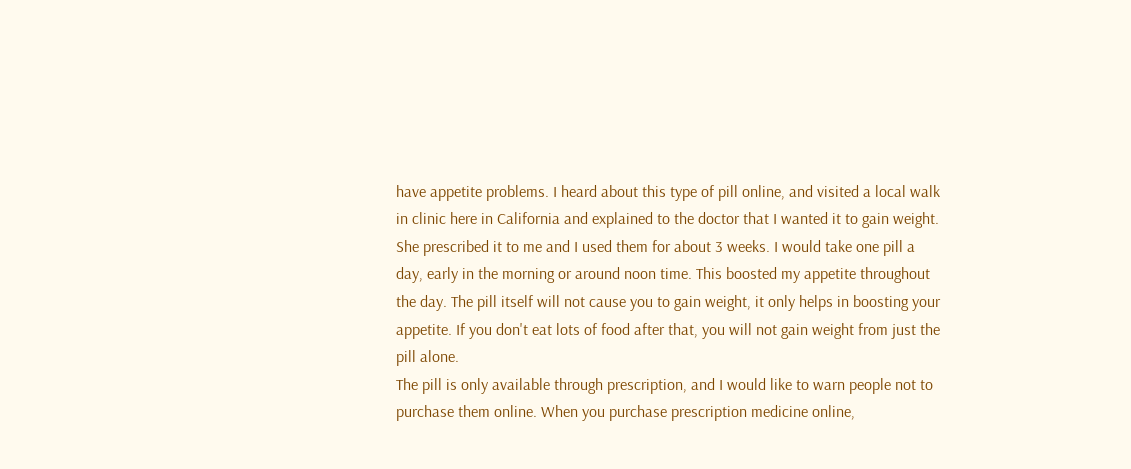have appetite problems. I heard about this type of pill online, and visited a local walk in clinic here in California and explained to the doctor that I wanted it to gain weight. She prescribed it to me and I used them for about 3 weeks. I would take one pill a day, early in the morning or around noon time. This boosted my appetite throughout the day. The pill itself will not cause you to gain weight, it only helps in boosting your appetite. If you don't eat lots of food after that, you will not gain weight from just the pill alone.
The pill is only available through prescription, and I would like to warn people not to purchase them online. When you purchase prescription medicine online,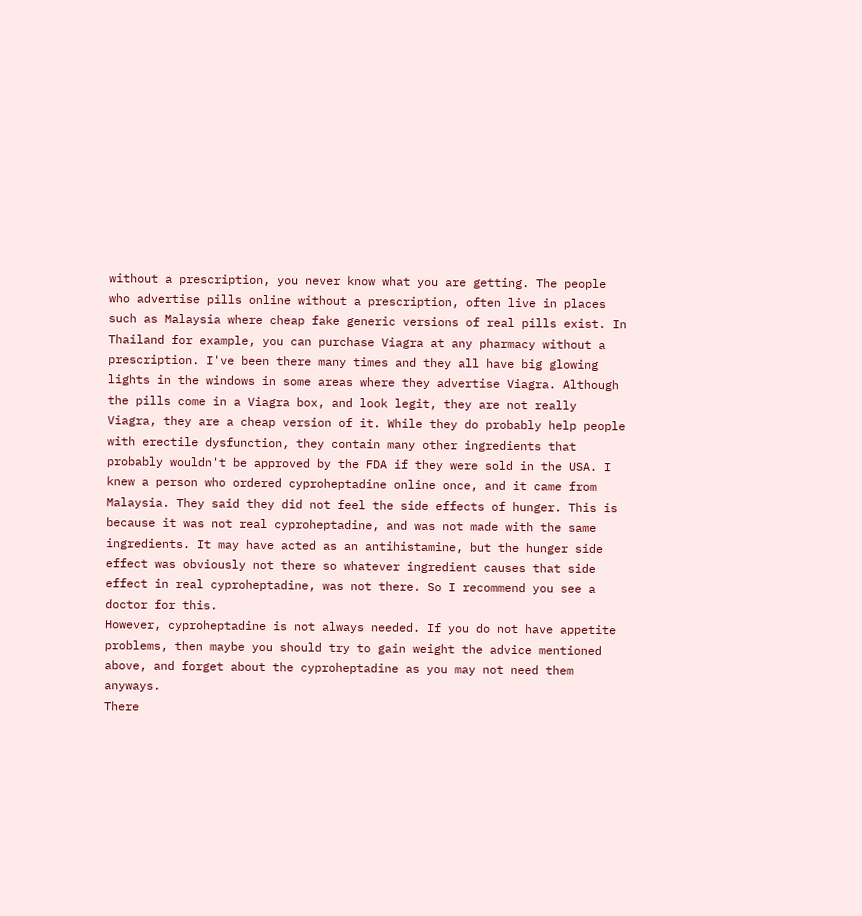without a prescription, you never know what you are getting. The people who advertise pills online without a prescription, often live in places such as Malaysia where cheap fake generic versions of real pills exist. In Thailand for example, you can purchase Viagra at any pharmacy without a prescription. I've been there many times and they all have big glowing lights in the windows in some areas where they advertise Viagra. Although the pills come in a Viagra box, and look legit, they are not really Viagra, they are a cheap version of it. While they do probably help people with erectile dysfunction, they contain many other ingredients that probably wouldn't be approved by the FDA if they were sold in the USA. I knew a person who ordered cyproheptadine online once, and it came from Malaysia. They said they did not feel the side effects of hunger. This is because it was not real cyproheptadine, and was not made with the same ingredients. It may have acted as an antihistamine, but the hunger side effect was obviously not there so whatever ingredient causes that side effect in real cyproheptadine, was not there. So I recommend you see a doctor for this.
However, cyproheptadine is not always needed. If you do not have appetite problems, then maybe you should try to gain weight the advice mentioned above, and forget about the cyproheptadine as you may not need them anyways.
There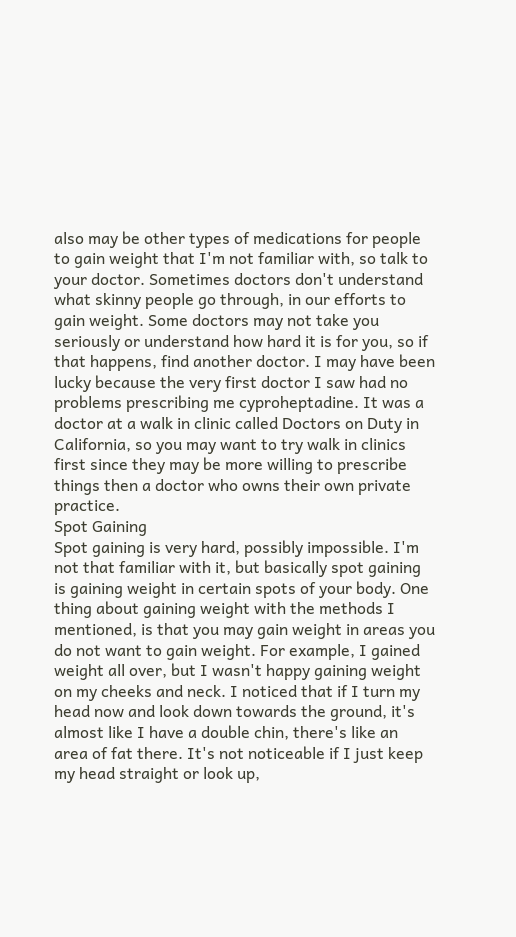also may be other types of medications for people to gain weight that I'm not familiar with, so talk to your doctor. Sometimes doctors don't understand what skinny people go through, in our efforts to gain weight. Some doctors may not take you seriously or understand how hard it is for you, so if that happens, find another doctor. I may have been lucky because the very first doctor I saw had no problems prescribing me cyproheptadine. It was a doctor at a walk in clinic called Doctors on Duty in California, so you may want to try walk in clinics first since they may be more willing to prescribe things then a doctor who owns their own private practice.
Spot Gaining
Spot gaining is very hard, possibly impossible. I'm not that familiar with it, but basically spot gaining is gaining weight in certain spots of your body. One thing about gaining weight with the methods I mentioned, is that you may gain weight in areas you do not want to gain weight. For example, I gained weight all over, but I wasn't happy gaining weight on my cheeks and neck. I noticed that if I turn my head now and look down towards the ground, it's almost like I have a double chin, there's like an area of fat there. It's not noticeable if I just keep my head straight or look up,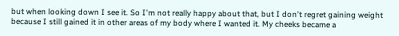but when looking down I see it. So I'm not really happy about that, but I don't regret gaining weight because I still gained it in other areas of my body where I wanted it. My cheeks became a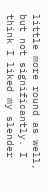little more round as well, but not significantly. I think I liked my slender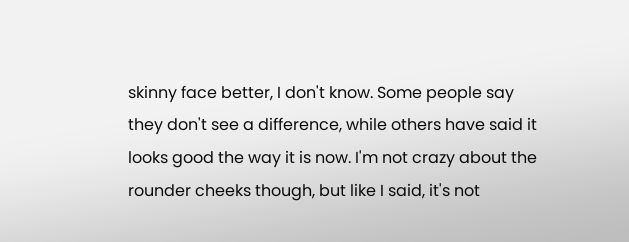skinny face better, I don't know. Some people say they don't see a difference, while others have said it looks good the way it is now. I'm not crazy about the rounder cheeks though, but like I said, it's not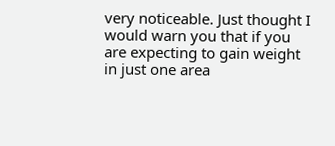very noticeable. Just thought I would warn you that if you are expecting to gain weight in just one area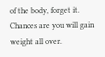of the body, forget it. Chances are you will gain weight all over.